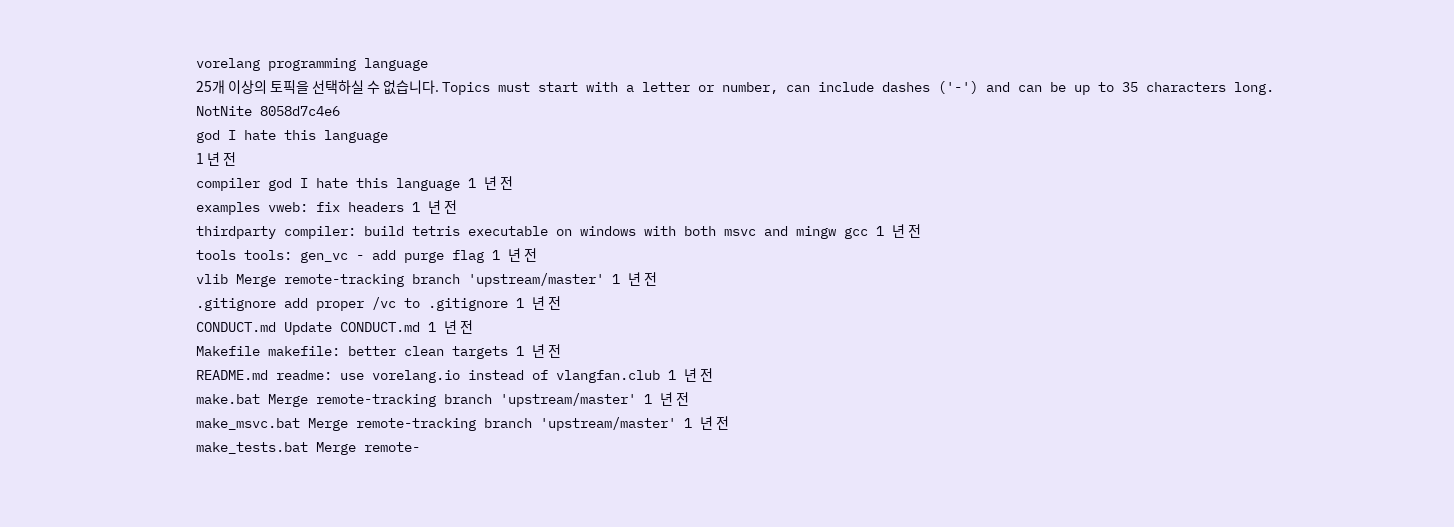vorelang programming language
25개 이상의 토픽을 선택하실 수 없습니다. Topics must start with a letter or number, can include dashes ('-') and can be up to 35 characters long.
NotNite 8058d7c4e6
god I hate this language
1 년 전
compiler god I hate this language 1 년 전
examples vweb: fix headers 1 년 전
thirdparty compiler: build tetris executable on windows with both msvc and mingw gcc 1 년 전
tools tools: gen_vc - add purge flag 1 년 전
vlib Merge remote-tracking branch 'upstream/master' 1 년 전
.gitignore add proper /vc to .gitignore 1 년 전
CONDUCT.md Update CONDUCT.md 1 년 전
Makefile makefile: better clean targets 1 년 전
README.md readme: use vorelang.io instead of vlangfan.club 1 년 전
make.bat Merge remote-tracking branch 'upstream/master' 1 년 전
make_msvc.bat Merge remote-tracking branch 'upstream/master' 1 년 전
make_tests.bat Merge remote-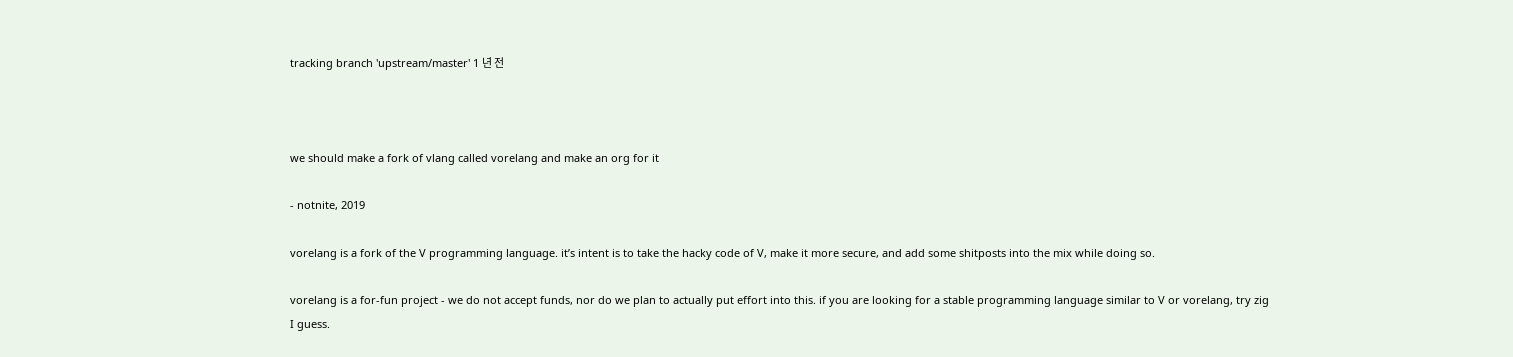tracking branch 'upstream/master' 1 년 전



we should make a fork of vlang called vorelang and make an org for it

- notnite, 2019

vorelang is a fork of the V programming language. it’s intent is to take the hacky code of V, make it more secure, and add some shitposts into the mix while doing so.

vorelang is a for-fun project - we do not accept funds, nor do we plan to actually put effort into this. if you are looking for a stable programming language similar to V or vorelang, try zig I guess.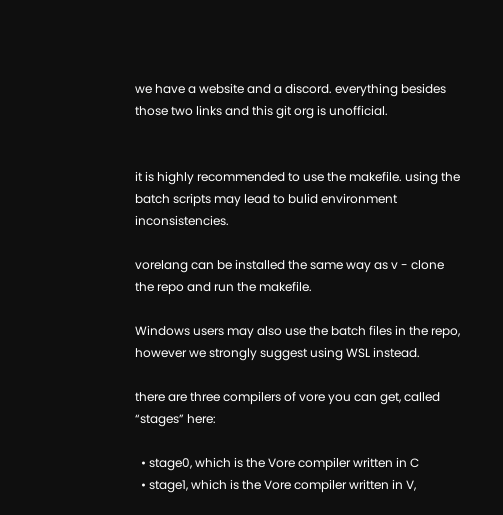we have a website and a discord. everything besides those two links and this git org is unofficial.


it is highly recommended to use the makefile. using the batch scripts may lead to bulid environment inconsistencies.

vorelang can be installed the same way as v - clone the repo and run the makefile.

Windows users may also use the batch files in the repo, however we strongly suggest using WSL instead.

there are three compilers of vore you can get, called “stages” here:

  • stage0, which is the Vore compiler written in C
  • stage1, which is the Vore compiler written in V,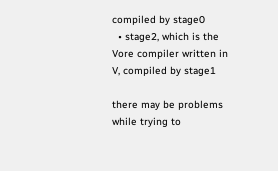compiled by stage0
  • stage2, which is the Vore compiler written in V, compiled by stage1

there may be problems while trying to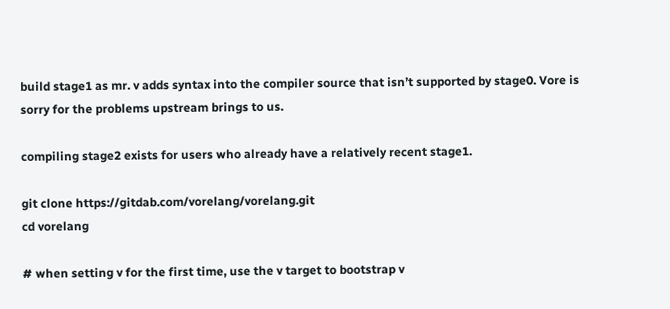build stage1 as mr. v adds syntax into the compiler source that isn’t supported by stage0. Vore is sorry for the problems upstream brings to us.

compiling stage2 exists for users who already have a relatively recent stage1.

git clone https://gitdab.com/vorelang/vorelang.git
cd vorelang

# when setting v for the first time, use the v target to bootstrap v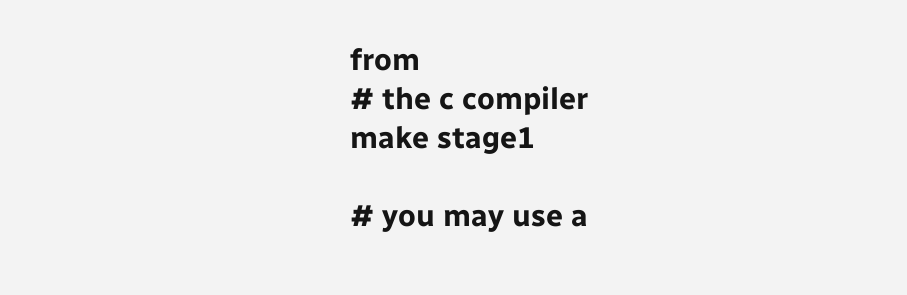from
# the c compiler
make stage1

# you may use a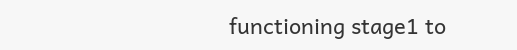functioning stage1 to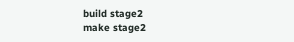build stage2
make stage2